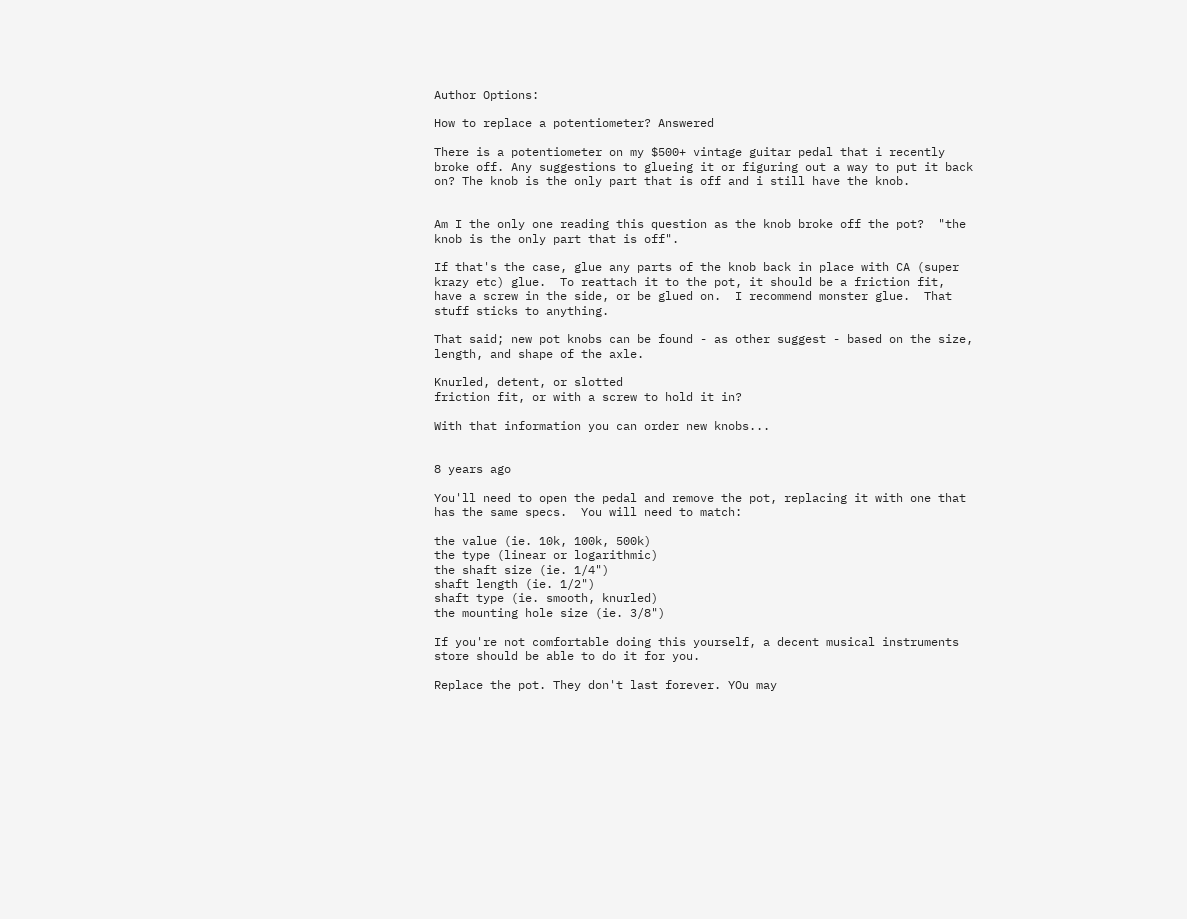Author Options:

How to replace a potentiometer? Answered

There is a potentiometer on my $500+ vintage guitar pedal that i recently broke off. Any suggestions to glueing it or figuring out a way to put it back on? The knob is the only part that is off and i still have the knob.


Am I the only one reading this question as the knob broke off the pot?  "the knob is the only part that is off".

If that's the case, glue any parts of the knob back in place with CA (super krazy etc) glue.  To reattach it to the pot, it should be a friction fit, have a screw in the side, or be glued on.  I recommend monster glue.  That stuff sticks to anything.

That said; new pot knobs can be found - as other suggest - based on the size, length, and shape of the axle.

Knurled, detent, or slotted
friction fit, or with a screw to hold it in?

With that information you can order new knobs...


8 years ago

You'll need to open the pedal and remove the pot, replacing it with one that has the same specs.  You will need to match:

the value (ie. 10k, 100k, 500k)
the type (linear or logarithmic)
the shaft size (ie. 1/4")
shaft length (ie. 1/2")
shaft type (ie. smooth, knurled)
the mounting hole size (ie. 3/8")

If you're not comfortable doing this yourself, a decent musical instruments store should be able to do it for you.

Replace the pot. They don't last forever. YOu may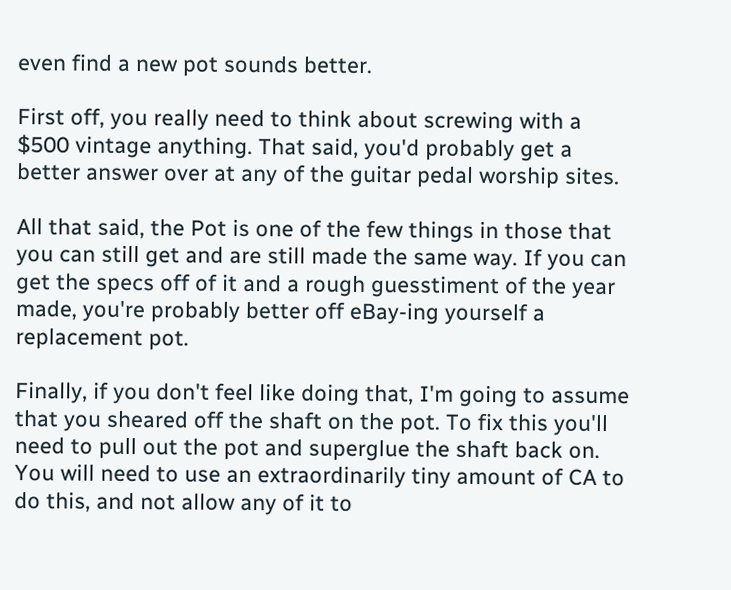even find a new pot sounds better.

First off, you really need to think about screwing with a $500 vintage anything. That said, you'd probably get a better answer over at any of the guitar pedal worship sites.

All that said, the Pot is one of the few things in those that you can still get and are still made the same way. If you can get the specs off of it and a rough guesstiment of the year made, you're probably better off eBay-ing yourself a replacement pot.

Finally, if you don't feel like doing that, I'm going to assume that you sheared off the shaft on the pot. To fix this you'll need to pull out the pot and superglue the shaft back on. You will need to use an extraordinarily tiny amount of CA to do this, and not allow any of it to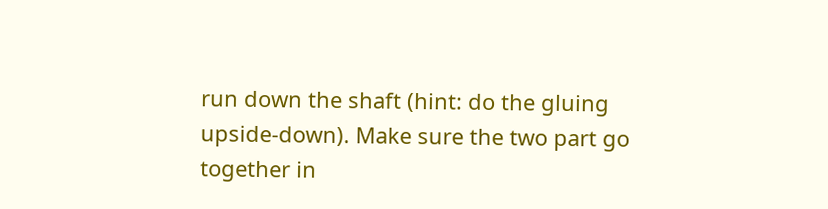run down the shaft (hint: do the gluing upside-down). Make sure the two part go together in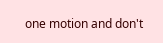one motion and don't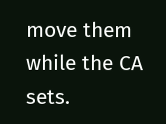move them while the CA sets.